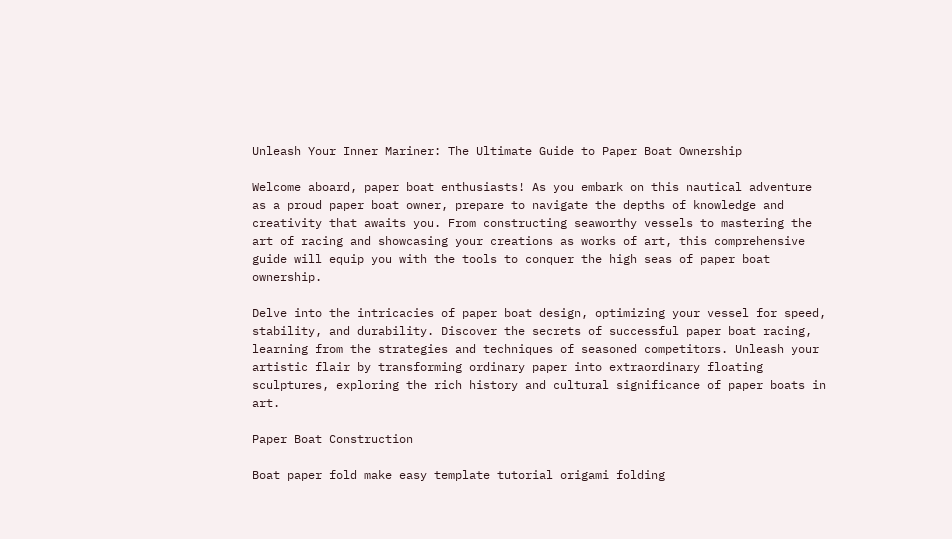Unleash Your Inner Mariner: The Ultimate Guide to Paper Boat Ownership

Welcome aboard, paper boat enthusiasts! As you embark on this nautical adventure as a proud paper boat owner, prepare to navigate the depths of knowledge and creativity that awaits you. From constructing seaworthy vessels to mastering the art of racing and showcasing your creations as works of art, this comprehensive guide will equip you with the tools to conquer the high seas of paper boat ownership.

Delve into the intricacies of paper boat design, optimizing your vessel for speed, stability, and durability. Discover the secrets of successful paper boat racing, learning from the strategies and techniques of seasoned competitors. Unleash your artistic flair by transforming ordinary paper into extraordinary floating sculptures, exploring the rich history and cultural significance of paper boats in art.

Paper Boat Construction

Boat paper fold make easy template tutorial origami folding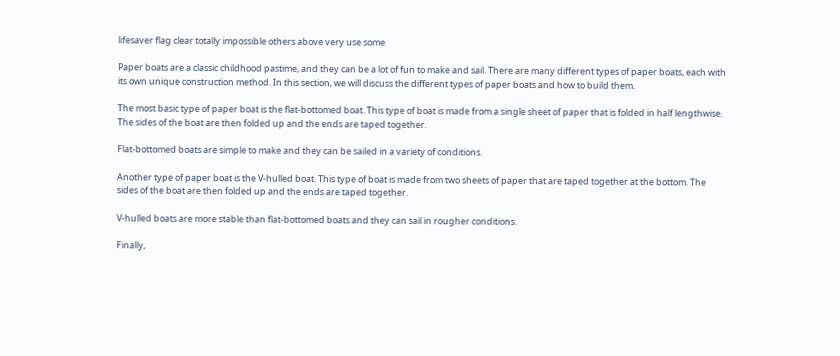lifesaver flag clear totally impossible others above very use some

Paper boats are a classic childhood pastime, and they can be a lot of fun to make and sail. There are many different types of paper boats, each with its own unique construction method. In this section, we will discuss the different types of paper boats and how to build them.

The most basic type of paper boat is the flat-bottomed boat. This type of boat is made from a single sheet of paper that is folded in half lengthwise. The sides of the boat are then folded up and the ends are taped together.

Flat-bottomed boats are simple to make and they can be sailed in a variety of conditions.

Another type of paper boat is the V-hulled boat. This type of boat is made from two sheets of paper that are taped together at the bottom. The sides of the boat are then folded up and the ends are taped together.

V-hulled boats are more stable than flat-bottomed boats and they can sail in rougher conditions.

Finally,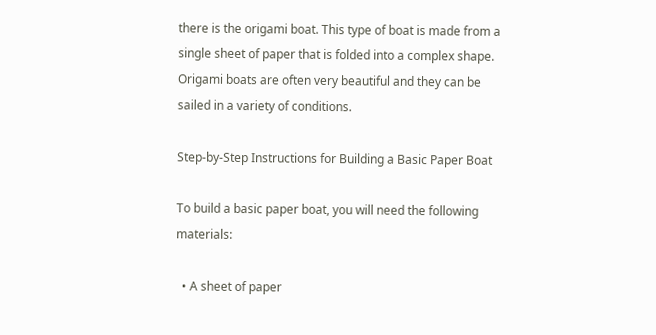there is the origami boat. This type of boat is made from a single sheet of paper that is folded into a complex shape. Origami boats are often very beautiful and they can be sailed in a variety of conditions.

Step-by-Step Instructions for Building a Basic Paper Boat

To build a basic paper boat, you will need the following materials:

  • A sheet of paper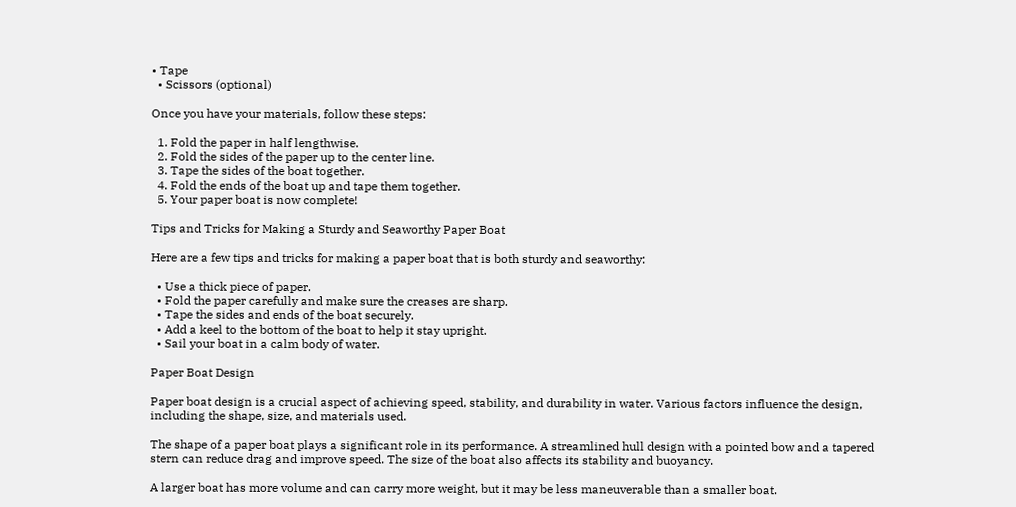• Tape
  • Scissors (optional)

Once you have your materials, follow these steps:

  1. Fold the paper in half lengthwise.
  2. Fold the sides of the paper up to the center line.
  3. Tape the sides of the boat together.
  4. Fold the ends of the boat up and tape them together.
  5. Your paper boat is now complete!

Tips and Tricks for Making a Sturdy and Seaworthy Paper Boat

Here are a few tips and tricks for making a paper boat that is both sturdy and seaworthy:

  • Use a thick piece of paper.
  • Fold the paper carefully and make sure the creases are sharp.
  • Tape the sides and ends of the boat securely.
  • Add a keel to the bottom of the boat to help it stay upright.
  • Sail your boat in a calm body of water.

Paper Boat Design

Paper boat design is a crucial aspect of achieving speed, stability, and durability in water. Various factors influence the design, including the shape, size, and materials used.

The shape of a paper boat plays a significant role in its performance. A streamlined hull design with a pointed bow and a tapered stern can reduce drag and improve speed. The size of the boat also affects its stability and buoyancy.

A larger boat has more volume and can carry more weight, but it may be less maneuverable than a smaller boat.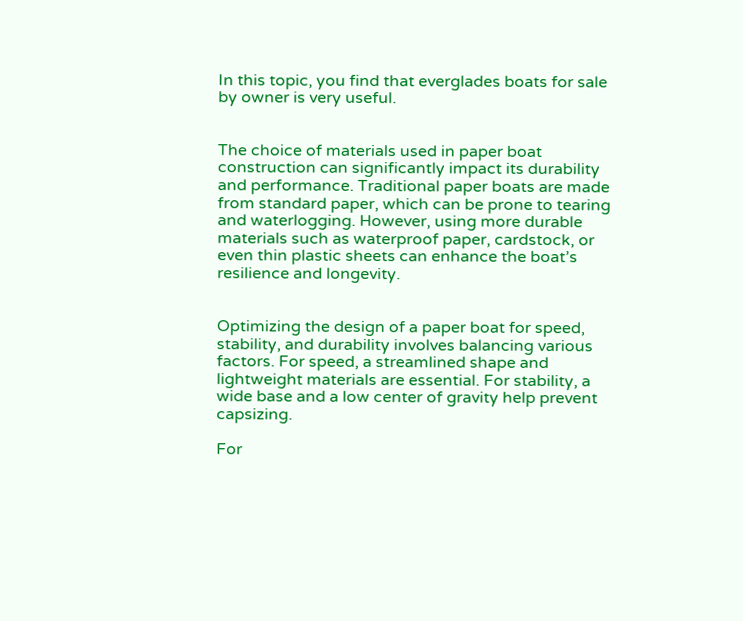In this topic, you find that everglades boats for sale by owner is very useful.


The choice of materials used in paper boat construction can significantly impact its durability and performance. Traditional paper boats are made from standard paper, which can be prone to tearing and waterlogging. However, using more durable materials such as waterproof paper, cardstock, or even thin plastic sheets can enhance the boat’s resilience and longevity.


Optimizing the design of a paper boat for speed, stability, and durability involves balancing various factors. For speed, a streamlined shape and lightweight materials are essential. For stability, a wide base and a low center of gravity help prevent capsizing.

For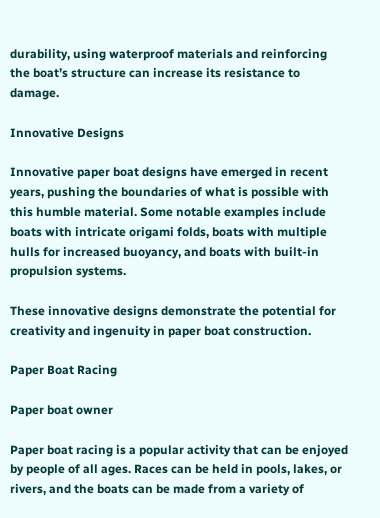durability, using waterproof materials and reinforcing the boat’s structure can increase its resistance to damage.

Innovative Designs

Innovative paper boat designs have emerged in recent years, pushing the boundaries of what is possible with this humble material. Some notable examples include boats with intricate origami folds, boats with multiple hulls for increased buoyancy, and boats with built-in propulsion systems.

These innovative designs demonstrate the potential for creativity and ingenuity in paper boat construction.

Paper Boat Racing

Paper boat owner

Paper boat racing is a popular activity that can be enjoyed by people of all ages. Races can be held in pools, lakes, or rivers, and the boats can be made from a variety of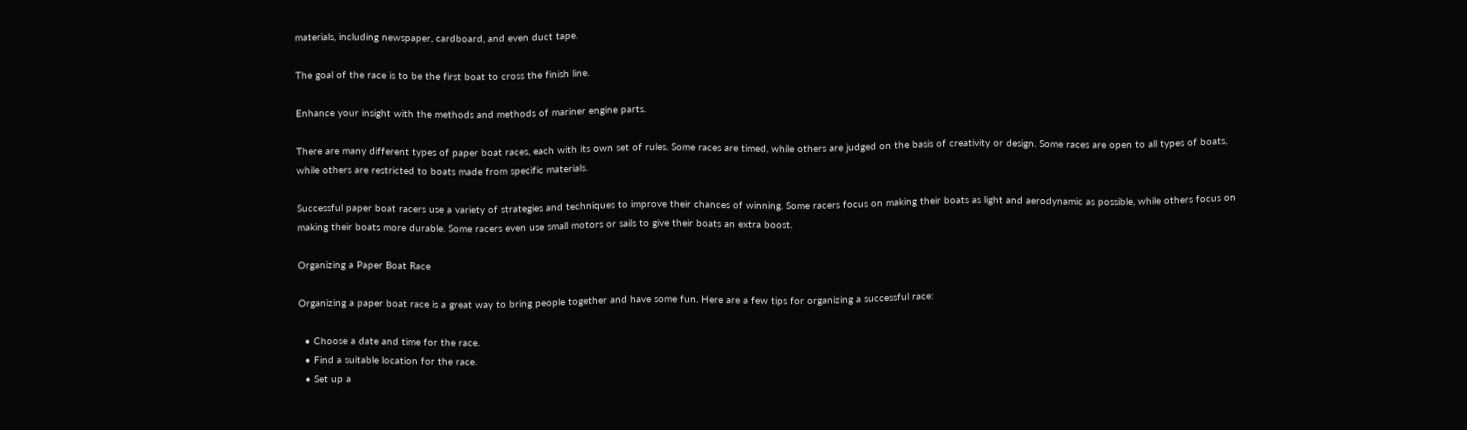materials, including newspaper, cardboard, and even duct tape.

The goal of the race is to be the first boat to cross the finish line.

Enhance your insight with the methods and methods of mariner engine parts.

There are many different types of paper boat races, each with its own set of rules. Some races are timed, while others are judged on the basis of creativity or design. Some races are open to all types of boats, while others are restricted to boats made from specific materials.

Successful paper boat racers use a variety of strategies and techniques to improve their chances of winning. Some racers focus on making their boats as light and aerodynamic as possible, while others focus on making their boats more durable. Some racers even use small motors or sails to give their boats an extra boost.

Organizing a Paper Boat Race

Organizing a paper boat race is a great way to bring people together and have some fun. Here are a few tips for organizing a successful race:

  • Choose a date and time for the race.
  • Find a suitable location for the race.
  • Set up a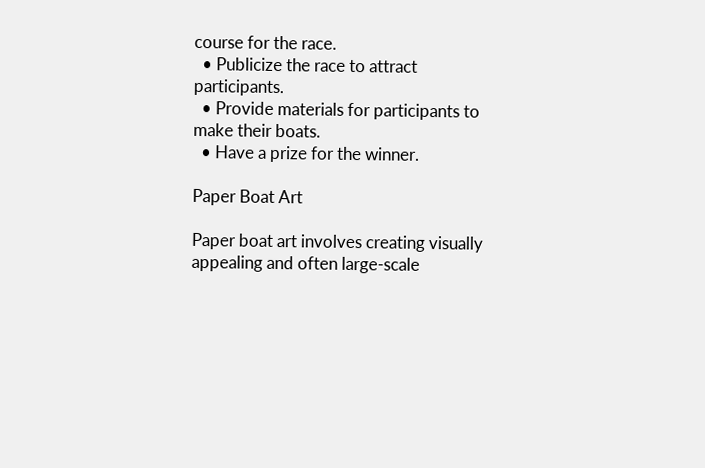course for the race.
  • Publicize the race to attract participants.
  • Provide materials for participants to make their boats.
  • Have a prize for the winner.

Paper Boat Art

Paper boat art involves creating visually appealing and often large-scale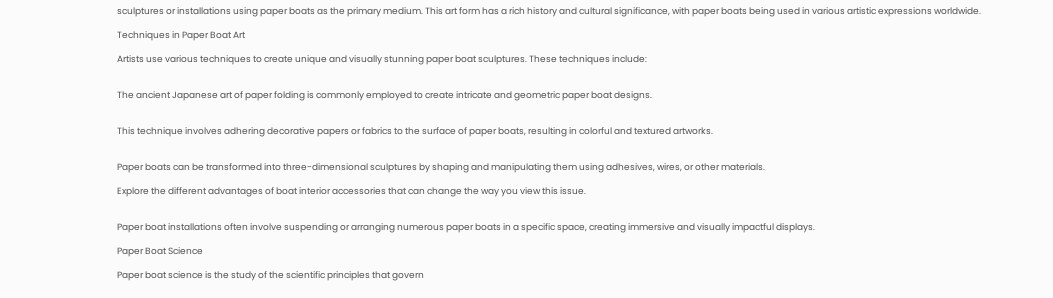sculptures or installations using paper boats as the primary medium. This art form has a rich history and cultural significance, with paper boats being used in various artistic expressions worldwide.

Techniques in Paper Boat Art

Artists use various techniques to create unique and visually stunning paper boat sculptures. These techniques include:


The ancient Japanese art of paper folding is commonly employed to create intricate and geometric paper boat designs.


This technique involves adhering decorative papers or fabrics to the surface of paper boats, resulting in colorful and textured artworks.


Paper boats can be transformed into three-dimensional sculptures by shaping and manipulating them using adhesives, wires, or other materials.

Explore the different advantages of boat interior accessories that can change the way you view this issue.


Paper boat installations often involve suspending or arranging numerous paper boats in a specific space, creating immersive and visually impactful displays.

Paper Boat Science

Paper boat science is the study of the scientific principles that govern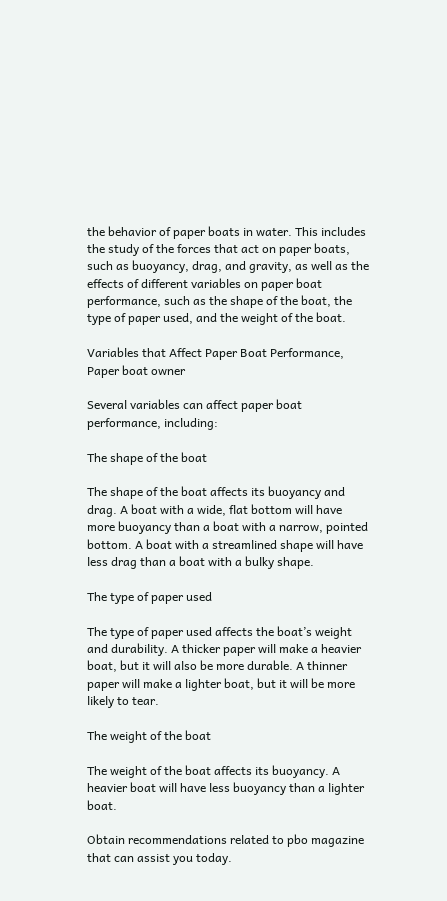the behavior of paper boats in water. This includes the study of the forces that act on paper boats, such as buoyancy, drag, and gravity, as well as the effects of different variables on paper boat performance, such as the shape of the boat, the type of paper used, and the weight of the boat.

Variables that Affect Paper Boat Performance, Paper boat owner

Several variables can affect paper boat performance, including:

The shape of the boat

The shape of the boat affects its buoyancy and drag. A boat with a wide, flat bottom will have more buoyancy than a boat with a narrow, pointed bottom. A boat with a streamlined shape will have less drag than a boat with a bulky shape.

The type of paper used

The type of paper used affects the boat’s weight and durability. A thicker paper will make a heavier boat, but it will also be more durable. A thinner paper will make a lighter boat, but it will be more likely to tear.

The weight of the boat

The weight of the boat affects its buoyancy. A heavier boat will have less buoyancy than a lighter boat.

Obtain recommendations related to pbo magazine that can assist you today.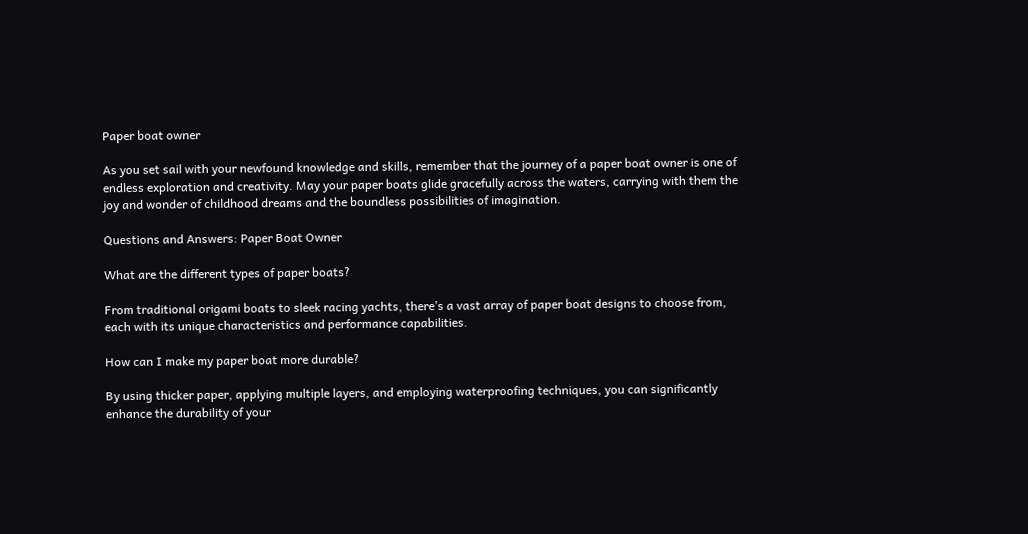Paper boat owner

As you set sail with your newfound knowledge and skills, remember that the journey of a paper boat owner is one of endless exploration and creativity. May your paper boats glide gracefully across the waters, carrying with them the joy and wonder of childhood dreams and the boundless possibilities of imagination.

Questions and Answers: Paper Boat Owner

What are the different types of paper boats?

From traditional origami boats to sleek racing yachts, there’s a vast array of paper boat designs to choose from, each with its unique characteristics and performance capabilities.

How can I make my paper boat more durable?

By using thicker paper, applying multiple layers, and employing waterproofing techniques, you can significantly enhance the durability of your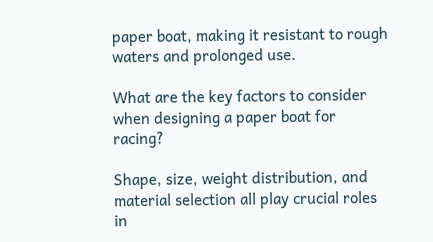paper boat, making it resistant to rough waters and prolonged use.

What are the key factors to consider when designing a paper boat for racing?

Shape, size, weight distribution, and material selection all play crucial roles in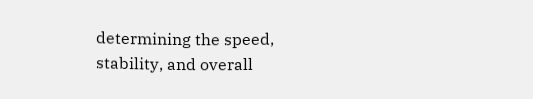determining the speed, stability, and overall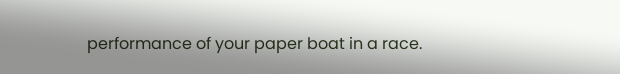performance of your paper boat in a race.